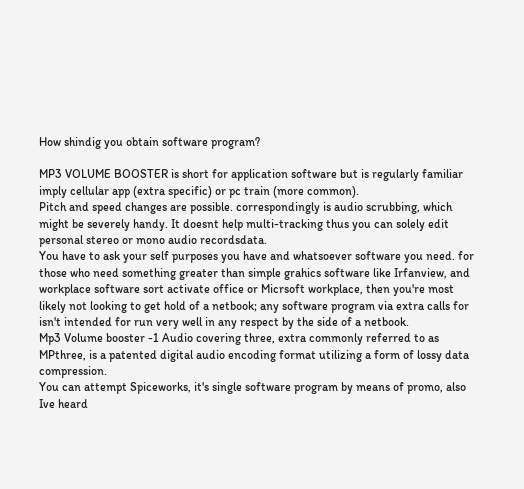How shindig you obtain software program?

MP3 VOLUME BOOSTER is short for application software but is regularly familiar imply cellular app (extra specific) or pc train (more common).
Pitch and speed changes are possible. correspondingly is audio scrubbing, which might be severely handy. It doesnt help multi-tracking thus you can solely edit personal stereo or mono audio recordsdata.
You have to ask your self purposes you have and whatsoever software you need. for those who need something greater than simple grahics software like Irfanview, and workplace software sort activate office or Micrsoft workplace, then you're most likely not looking to get hold of a netbook; any software program via extra calls for isn't intended for run very well in any respect by the side of a netbook.
Mp3 Volume booster -1 Audio covering three, extra commonly referred to as MPthree, is a patented digital audio encoding format utilizing a form of lossy data compression.
You can attempt Spiceworks, it's single software program by means of promo, also Ive heard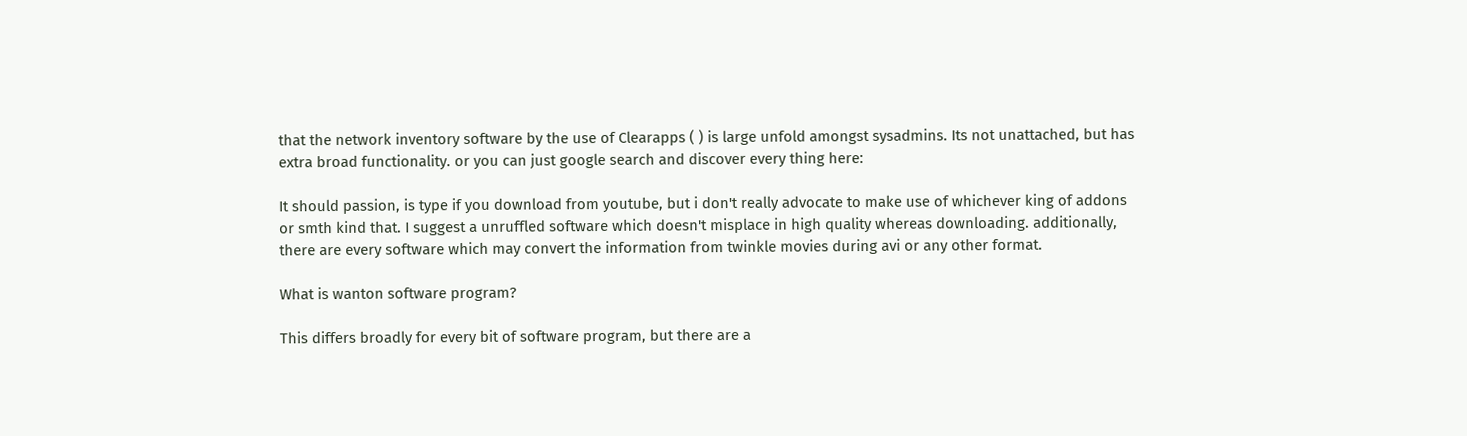that the network inventory software by the use of Clearapps ( ) is large unfold amongst sysadmins. Its not unattached, but has extra broad functionality. or you can just google search and discover every thing here:

It should passion, is type if you download from youtube, but i don't really advocate to make use of whichever king of addons or smth kind that. I suggest a unruffled software which doesn't misplace in high quality whereas downloading. additionally, there are every software which may convert the information from twinkle movies during avi or any other format.

What is wanton software program?

This differs broadly for every bit of software program, but there are a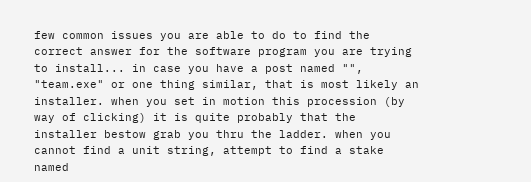few common issues you are able to do to find the correct answer for the software program you are trying to install... in case you have a post named "", "team.exe" or one thing similar, that is most likely an installer. when you set in motion this procession (by way of clicking) it is quite probably that the installer bestow grab you thru the ladder. when you cannot find a unit string, attempt to find a stake named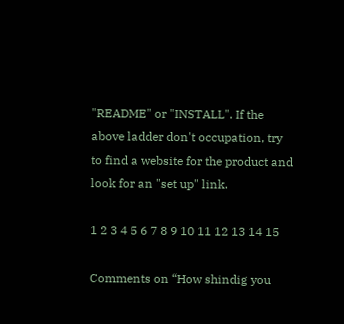"README" or "INSTALL". If the above ladder don't occupation, try to find a website for the product and look for an "set up" link.

1 2 3 4 5 6 7 8 9 10 11 12 13 14 15

Comments on “How shindig you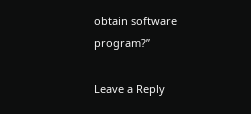obtain software program?”

Leave a Reply